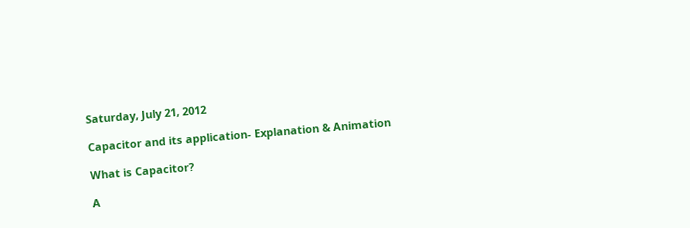Saturday, July 21, 2012

Capacitor and its application- Explanation & Animation

What is Capacitor?

A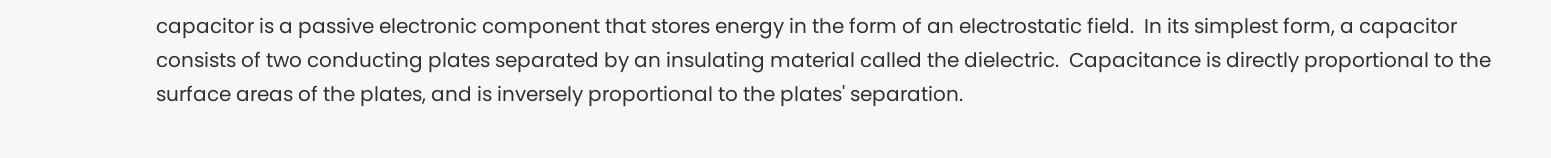capacitor is a passive electronic component that stores energy in the form of an electrostatic field.  In its simplest form, a capacitor consists of two conducting plates separated by an insulating material called the dielectric.  Capacitance is directly proportional to the surface areas of the plates, and is inversely proportional to the plates' separation.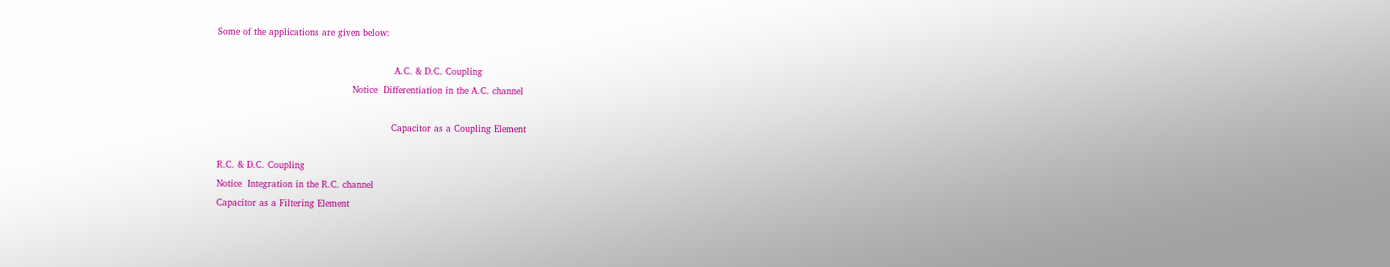Some of the applications are given below:

                                                           A.C. & D.C. Coupling
                                             Notice  Differentiation in the A.C. channel

                                                          Capacitor as a Coupling Element

R.C. & D.C. Coupling
Notice  Integration in the R.C. channel
Capacitor as a Filtering Element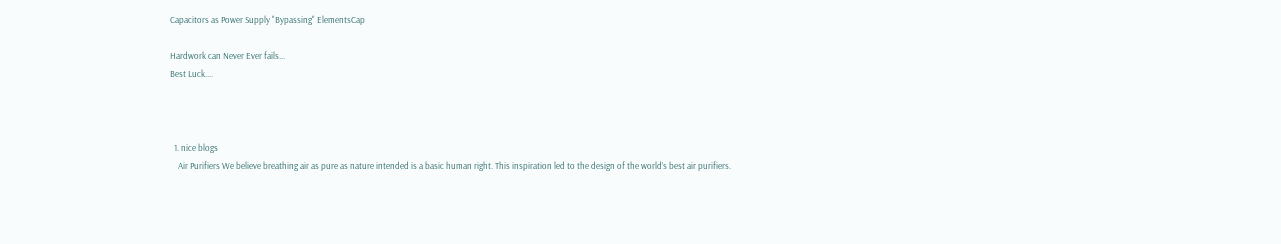Capacitors as Power Supply "Bypassing" ElementsCap

Hardwork can Never Ever fails...
Best Luck....



  1. nice blogs
    Air Purifiers We believe breathing air as pure as nature intended is a basic human right. This inspiration led to the design of the world’s best air purifiers.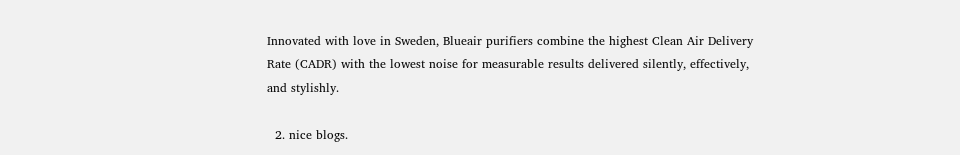Innovated with love in Sweden, Blueair purifiers combine the highest Clean Air Delivery Rate (CADR) with the lowest noise for measurable results delivered silently, effectively, and stylishly.

  2. nice blogs.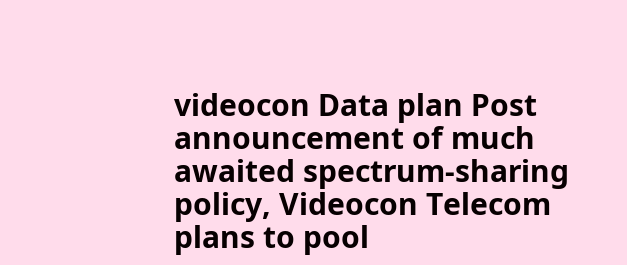videocon Data plan Post announcement of much awaited spectrum-sharing policy, Videocon Telecom plans to pool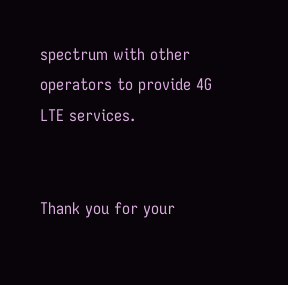spectrum with other operators to provide 4G LTE services.


Thank you for your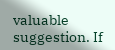valuable suggestion. If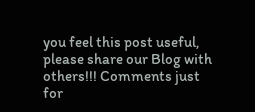you feel this post useful, please share our Blog with others!!! Comments just for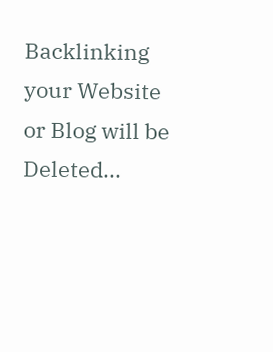Backlinking your Website or Blog will be Deleted...